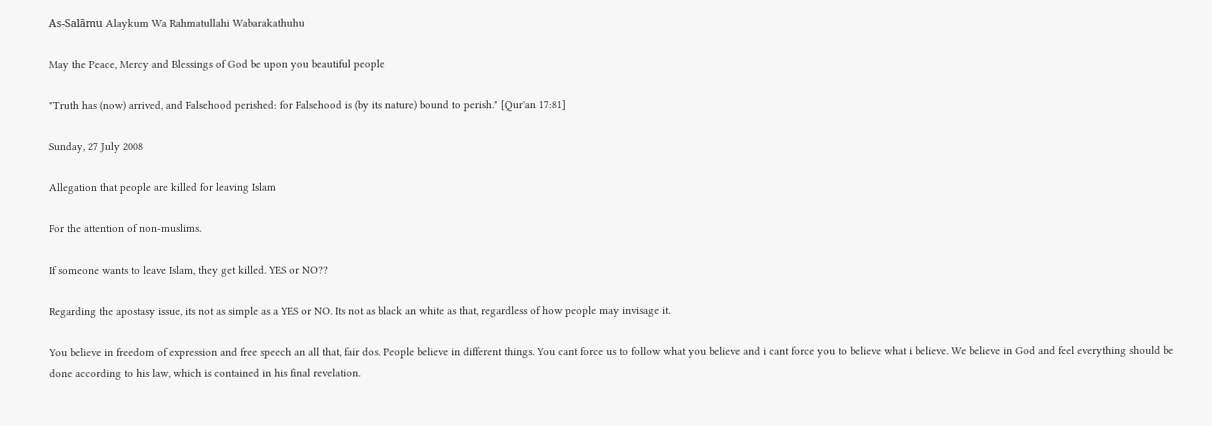As-Salāmu Alaykum Wa Rahmatullahi Wabarakathuhu

May the Peace, Mercy and Blessings of God be upon you beautiful people

"Truth has (now) arrived, and Falsehood perished: for Falsehood is (by its nature) bound to perish." [Qur'an 17:81]

Sunday, 27 July 2008

Allegation that people are killed for leaving Islam

For the attention of non-muslims.

If someone wants to leave Islam, they get killed. YES or NO??

Regarding the apostasy issue, its not as simple as a YES or NO. Its not as black an white as that, regardless of how people may invisage it.

You believe in freedom of expression and free speech an all that, fair dos. People believe in different things. You cant force us to follow what you believe and i cant force you to believe what i believe. We believe in God and feel everything should be done according to his law, which is contained in his final revelation.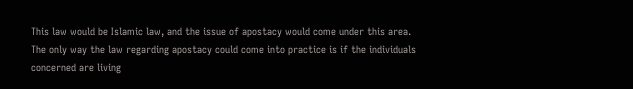This law would be Islamic law, and the issue of apostacy would come under this area. The only way the law regarding apostacy could come into practice is if the individuals concerned are living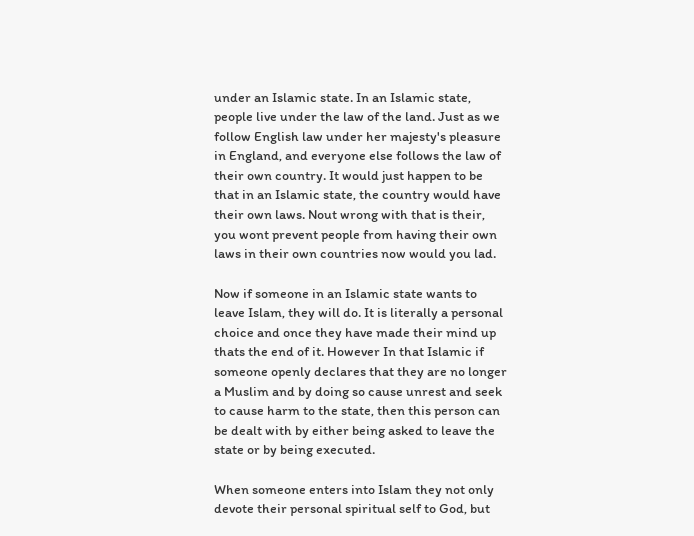under an Islamic state. In an Islamic state, people live under the law of the land. Just as we follow English law under her majesty's pleasure in England, and everyone else follows the law of their own country. It would just happen to be that in an Islamic state, the country would have their own laws. Nout wrong with that is their, you wont prevent people from having their own laws in their own countries now would you lad.

Now if someone in an Islamic state wants to leave Islam, they will do. It is literally a personal choice and once they have made their mind up thats the end of it. However In that Islamic if someone openly declares that they are no longer a Muslim and by doing so cause unrest and seek to cause harm to the state, then this person can be dealt with by either being asked to leave the state or by being executed.

When someone enters into Islam they not only devote their personal spiritual self to God, but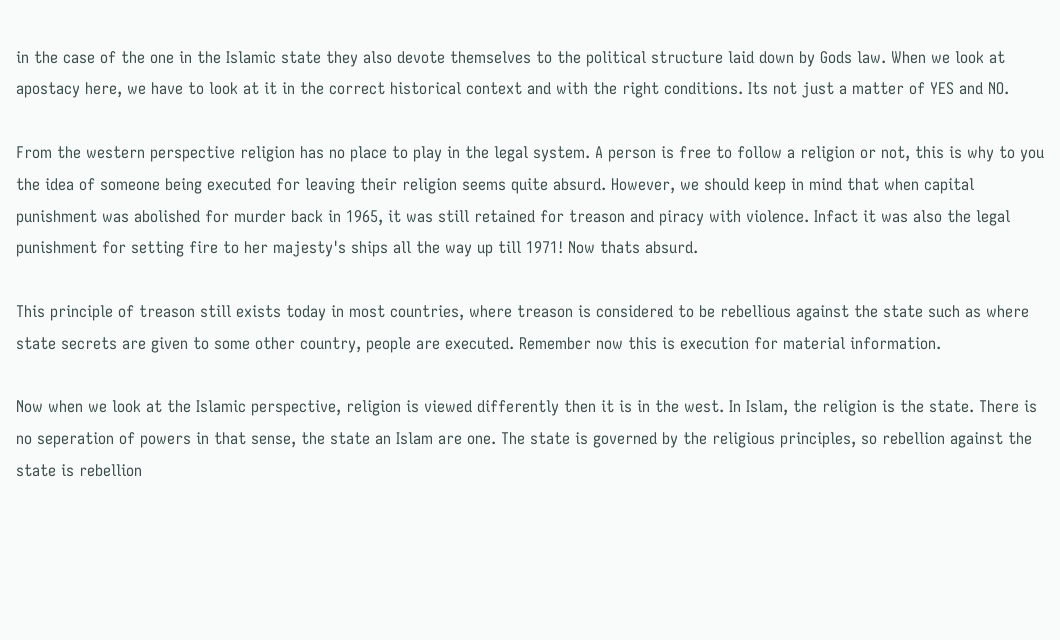in the case of the one in the Islamic state they also devote themselves to the political structure laid down by Gods law. When we look at apostacy here, we have to look at it in the correct historical context and with the right conditions. Its not just a matter of YES and NO.

From the western perspective religion has no place to play in the legal system. A person is free to follow a religion or not, this is why to you the idea of someone being executed for leaving their religion seems quite absurd. However, we should keep in mind that when capital punishment was abolished for murder back in 1965, it was still retained for treason and piracy with violence. Infact it was also the legal punishment for setting fire to her majesty's ships all the way up till 1971! Now thats absurd.

This principle of treason still exists today in most countries, where treason is considered to be rebellious against the state such as where state secrets are given to some other country, people are executed. Remember now this is execution for material information.

Now when we look at the Islamic perspective, religion is viewed differently then it is in the west. In Islam, the religion is the state. There is no seperation of powers in that sense, the state an Islam are one. The state is governed by the religious principles, so rebellion against the state is rebellion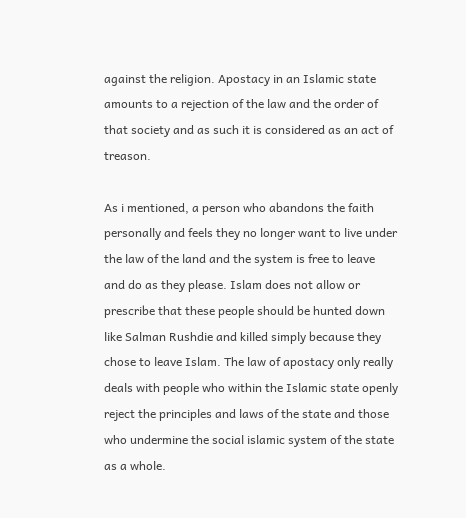against the religion. Apostacy in an Islamic state amounts to a rejection of the law and the order of that society and as such it is considered as an act of treason.

As i mentioned, a person who abandons the faith personally and feels they no longer want to live under the law of the land and the system is free to leave and do as they please. Islam does not allow or prescribe that these people should be hunted down like Salman Rushdie and killed simply because they chose to leave Islam. The law of apostacy only really deals with people who within the Islamic state openly reject the principles and laws of the state and those who undermine the social islamic system of the state as a whole.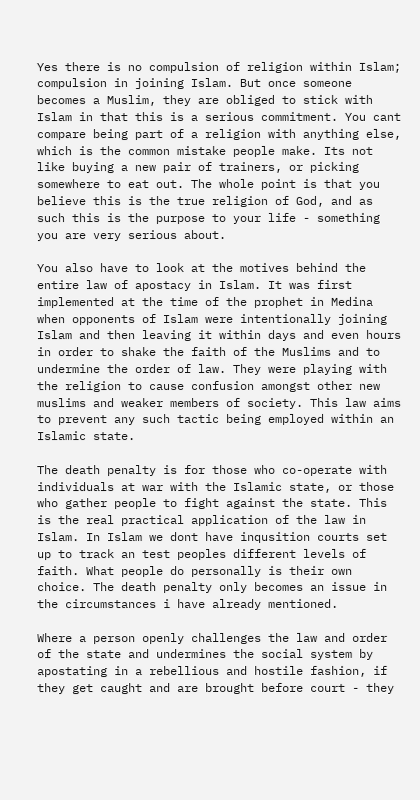Yes there is no compulsion of religion within Islam; compulsion in joining Islam. But once someone becomes a Muslim, they are obliged to stick with Islam in that this is a serious commitment. You cant compare being part of a religion with anything else, which is the common mistake people make. Its not like buying a new pair of trainers, or picking somewhere to eat out. The whole point is that you believe this is the true religion of God, and as such this is the purpose to your life - something you are very serious about.

You also have to look at the motives behind the entire law of apostacy in Islam. It was first implemented at the time of the prophet in Medina when opponents of Islam were intentionally joining Islam and then leaving it within days and even hours in order to shake the faith of the Muslims and to undermine the order of law. They were playing with the religion to cause confusion amongst other new muslims and weaker members of society. This law aims to prevent any such tactic being employed within an Islamic state.

The death penalty is for those who co-operate with individuals at war with the Islamic state, or those who gather people to fight against the state. This is the real practical application of the law in Islam. In Islam we dont have inqusition courts set up to track an test peoples different levels of faith. What people do personally is their own choice. The death penalty only becomes an issue in the circumstances i have already mentioned.

Where a person openly challenges the law and order of the state and undermines the social system by apostating in a rebellious and hostile fashion, if they get caught and are brought before court - they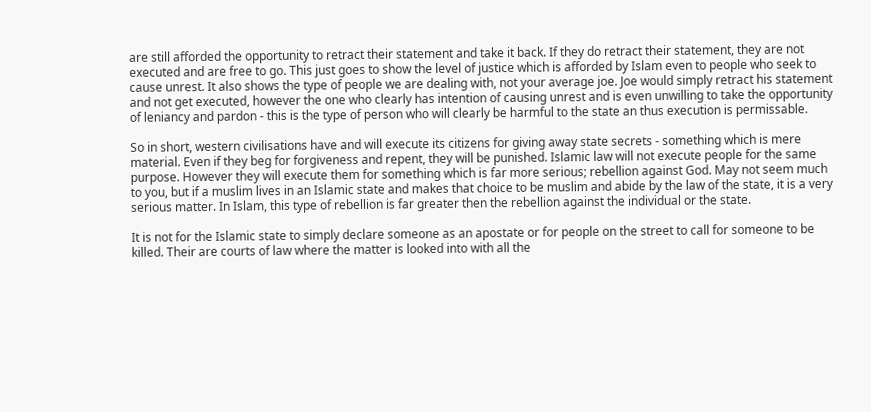are still afforded the opportunity to retract their statement and take it back. If they do retract their statement, they are not executed and are free to go. This just goes to show the level of justice which is afforded by Islam even to people who seek to cause unrest. It also shows the type of people we are dealing with, not your average joe. Joe would simply retract his statement and not get executed, however the one who clearly has intention of causing unrest and is even unwilling to take the opportunity of leniancy and pardon - this is the type of person who will clearly be harmful to the state an thus execution is permissable.

So in short, western civilisations have and will execute its citizens for giving away state secrets - something which is mere material. Even if they beg for forgiveness and repent, they will be punished. Islamic law will not execute people for the same purpose. However they will execute them for something which is far more serious; rebellion against God. May not seem much to you, but if a muslim lives in an Islamic state and makes that choice to be muslim and abide by the law of the state, it is a very serious matter. In Islam, this type of rebellion is far greater then the rebellion against the individual or the state.

It is not for the Islamic state to simply declare someone as an apostate or for people on the street to call for someone to be killed. Their are courts of law where the matter is looked into with all the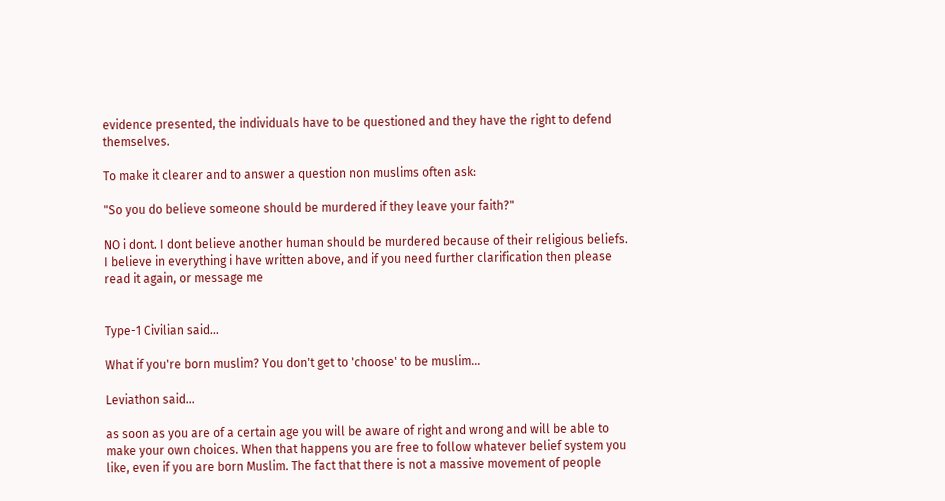evidence presented, the individuals have to be questioned and they have the right to defend themselves.

To make it clearer and to answer a question non muslims often ask:

"So you do believe someone should be murdered if they leave your faith?"

NO i dont. I dont believe another human should be murdered because of their religious beliefs. I believe in everything i have written above, and if you need further clarification then please read it again, or message me


Type-1 Civilian said...

What if you're born muslim? You don't get to 'choose' to be muslim...

Leviathon said...

as soon as you are of a certain age you will be aware of right and wrong and will be able to make your own choices. When that happens you are free to follow whatever belief system you like, even if you are born Muslim. The fact that there is not a massive movement of people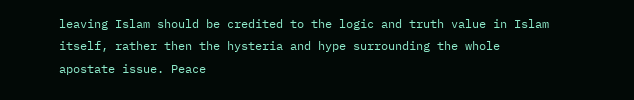leaving Islam should be credited to the logic and truth value in Islam itself, rather then the hysteria and hype surrounding the whole apostate issue. Peace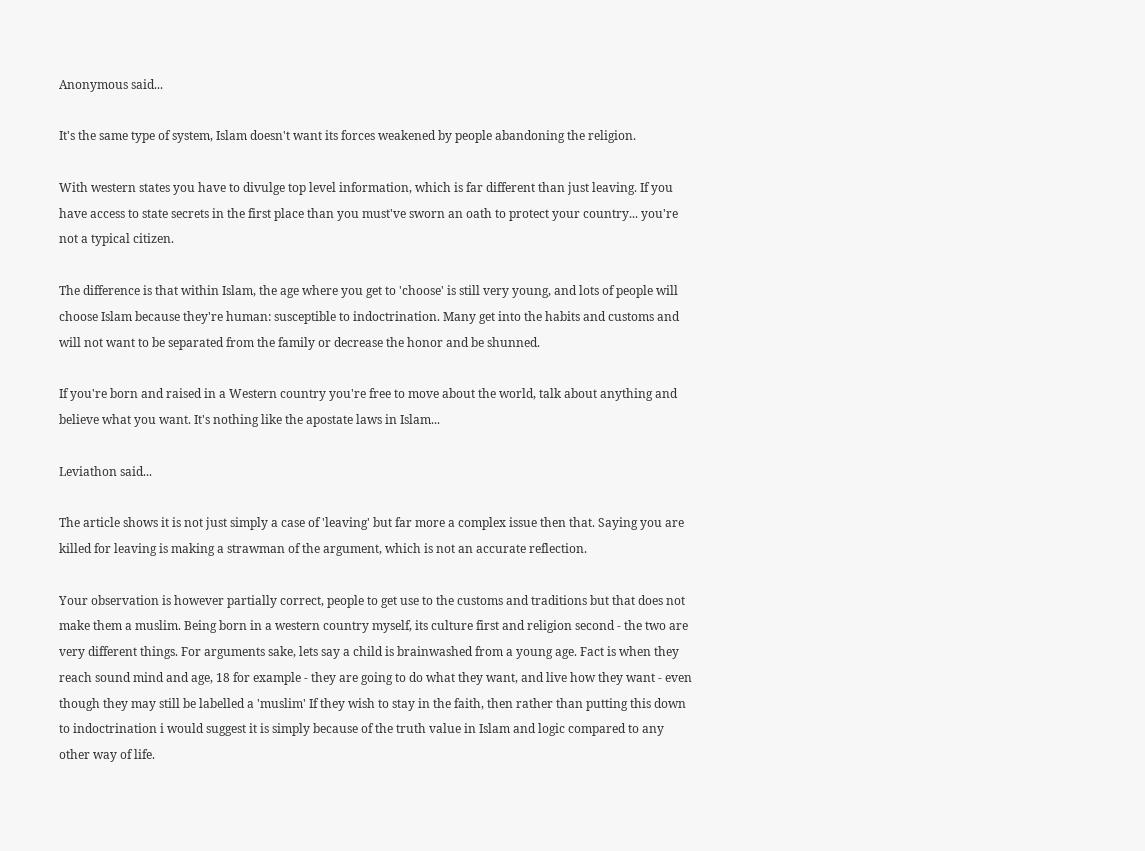Anonymous said...

It's the same type of system, Islam doesn't want its forces weakened by people abandoning the religion.

With western states you have to divulge top level information, which is far different than just leaving. If you have access to state secrets in the first place than you must've sworn an oath to protect your country... you're not a typical citizen.

The difference is that within Islam, the age where you get to 'choose' is still very young, and lots of people will choose Islam because they're human: susceptible to indoctrination. Many get into the habits and customs and will not want to be separated from the family or decrease the honor and be shunned.

If you're born and raised in a Western country you're free to move about the world, talk about anything and believe what you want. It's nothing like the apostate laws in Islam...

Leviathon said...

The article shows it is not just simply a case of 'leaving' but far more a complex issue then that. Saying you are killed for leaving is making a strawman of the argument, which is not an accurate reflection.

Your observation is however partially correct, people to get use to the customs and traditions but that does not make them a muslim. Being born in a western country myself, its culture first and religion second - the two are very different things. For arguments sake, lets say a child is brainwashed from a young age. Fact is when they reach sound mind and age, 18 for example - they are going to do what they want, and live how they want - even though they may still be labelled a 'muslim' If they wish to stay in the faith, then rather than putting this down to indoctrination i would suggest it is simply because of the truth value in Islam and logic compared to any other way of life.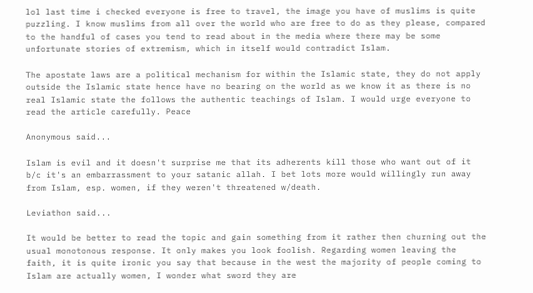lol last time i checked everyone is free to travel, the image you have of muslims is quite puzzling. I know muslims from all over the world who are free to do as they please, compared to the handful of cases you tend to read about in the media where there may be some unfortunate stories of extremism, which in itself would contradict Islam.

The apostate laws are a political mechanism for within the Islamic state, they do not apply outside the Islamic state hence have no bearing on the world as we know it as there is no real Islamic state the follows the authentic teachings of Islam. I would urge everyone to read the article carefully. Peace

Anonymous said...

Islam is evil and it doesn't surprise me that its adherents kill those who want out of it b/c it's an embarrassment to your satanic allah. I bet lots more would willingly run away from Islam, esp. women, if they weren't threatened w/death.

Leviathon said...

It would be better to read the topic and gain something from it rather then churning out the usual monotonous response. It only makes you look foolish. Regarding women leaving the faith, it is quite ironic you say that because in the west the majority of people coming to Islam are actually women, I wonder what sword they are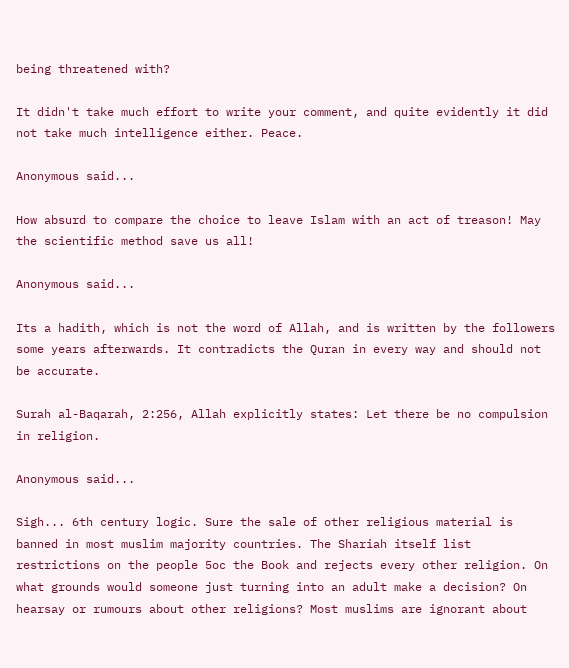being threatened with?

It didn't take much effort to write your comment, and quite evidently it did not take much intelligence either. Peace.

Anonymous said...

How absurd to compare the choice to leave Islam with an act of treason! May the scientific method save us all!

Anonymous said...

Its a hadith, which is not the word of Allah, and is written by the followers some years afterwards. It contradicts the Quran in every way and should not be accurate.

Surah al-Baqarah, 2:256, Allah explicitly states: Let there be no compulsion in religion.

Anonymous said...

Sigh... 6th century logic. Sure the sale of other religious material is banned in most muslim majority countries. The Shariah itself list restrictions on the people 5oc the Book and rejects every other religion. On what grounds would someone just turning into an adult make a decision? On hearsay or rumours about other religions? Most muslims are ignorant about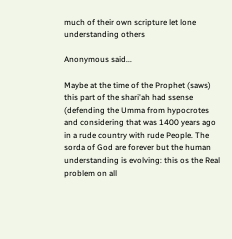much of their own scripture let lone understanding others

Anonymous said...

Maybe at the time of the Prophet (saws) this part of the shari'ah had ssense (defending the Umma from hypocrotes and considering that was 1400 years ago in a rude country with rude People. The sorda of God are forever but the human understanding is evolving: this os the Real problem on all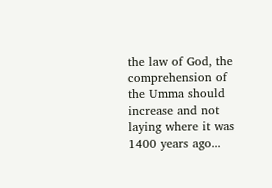the law of God, the comprehension of the Umma should increase and not laying where it was 1400 years ago...